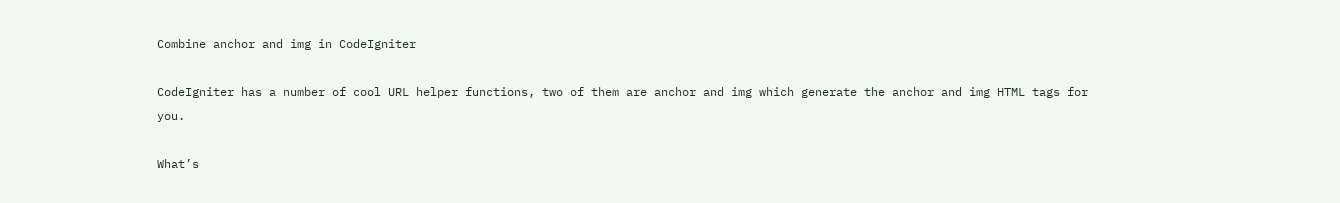Combine anchor and img in CodeIgniter

CodeIgniter has a number of cool URL helper functions, two of them are anchor and img which generate the anchor and img HTML tags for you.

What’s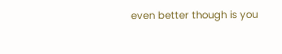even better though is you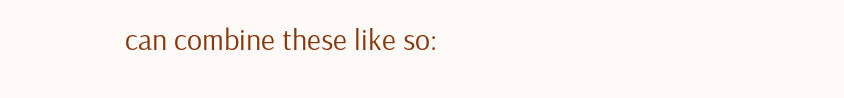can combine these like so: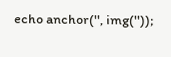echo anchor('', img(''));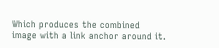Which produces the combined image with a link anchor around it.